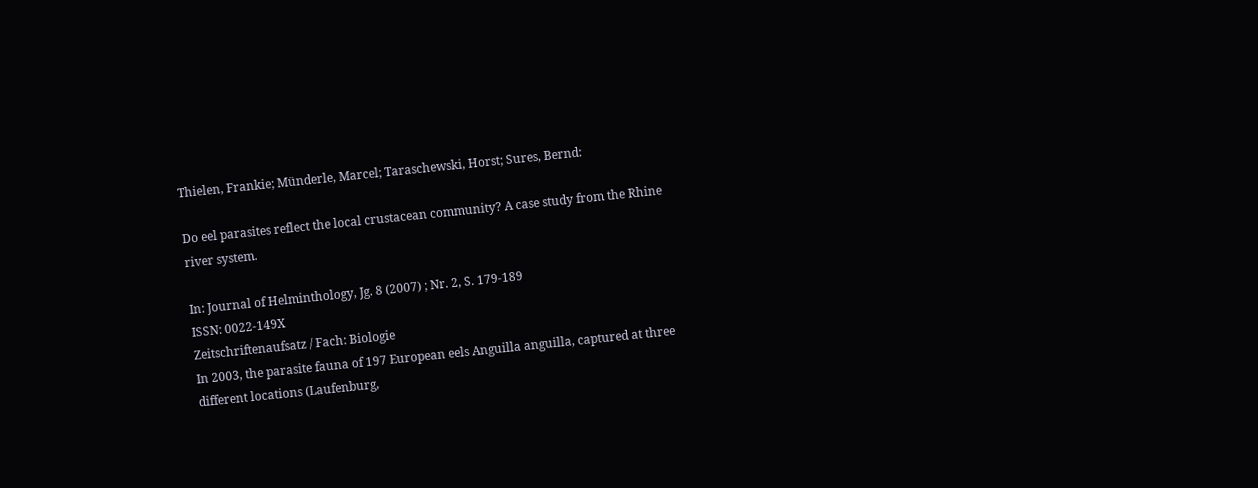Thielen, Frankie; Münderle, Marcel; Taraschewski, Horst; Sures, Bernd:

Do eel parasites reflect the local crustacean community? A case study from the Rhine river system.

In: Journal of Helminthology, Jg. 8 (2007) ; Nr. 2, S. 179-189
ISSN: 0022-149X
Zeitschriftenaufsatz / Fach: Biologie
In 2003, the parasite fauna of 197 European eels Anguilla anguilla, captured at three different locations (Laufenburg,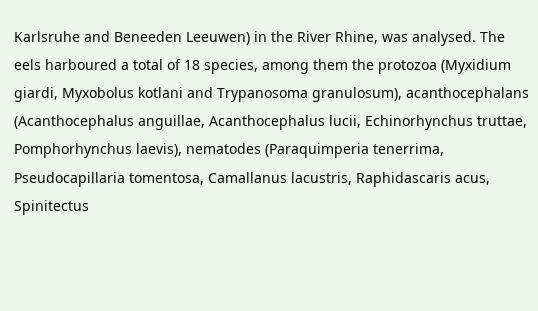Karlsruhe and Beneeden Leeuwen) in the River Rhine, was analysed. The eels harboured a total of 18 species, among them the protozoa (Myxidium giardi, Myxobolus kotlani and Trypanosoma granulosum), acanthocephalans (Acanthocephalus anguillae, Acanthocephalus lucii, Echinorhynchus truttae, Pomphorhynchus laevis), nematodes (Paraquimperia tenerrima, Pseudocapillaria tomentosa, Camallanus lacustris, Raphidascaris acus, Spinitectus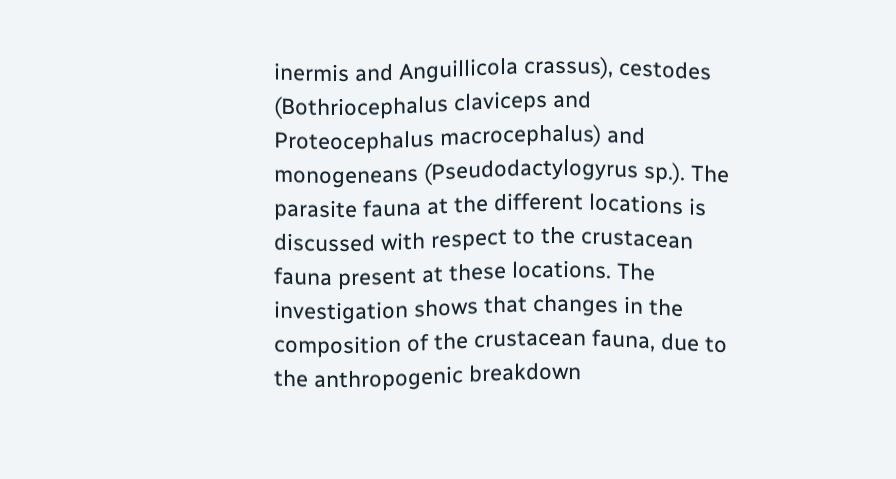inermis and Anguillicola crassus), cestodes (Bothriocephalus claviceps and Proteocephalus macrocephalus) and monogeneans (Pseudodactylogyrus sp.). The parasite fauna at the different locations is discussed with respect to the crustacean fauna present at these locations. The investigation shows that changes in the composition of the crustacean fauna, due to the anthropogenic breakdown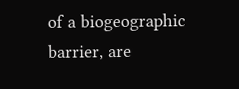of a biogeographic barrier, are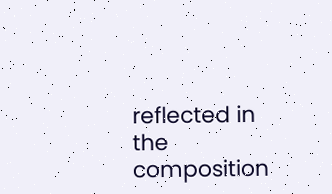reflected in the composition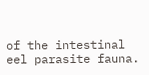of the intestinal eel parasite fauna.